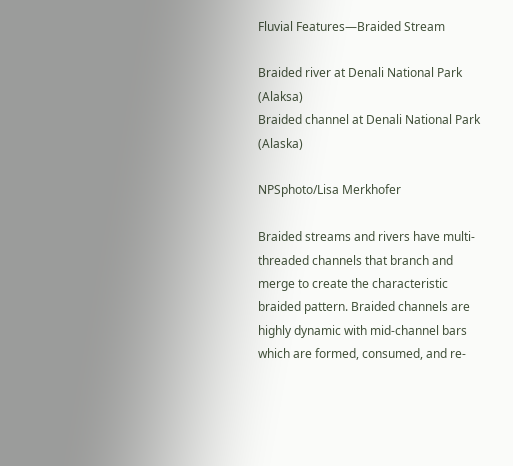Fluvial Features—Braided Stream

Braided river at Denali National Park (Alaksa)
Braided channel at Denali National Park (Alaska)

NPSphoto/Lisa Merkhofer

Braided streams and rivers have multi-threaded channels that branch and merge to create the characteristic braided pattern. Braided channels are highly dynamic with mid-channel bars which are formed, consumed, and re-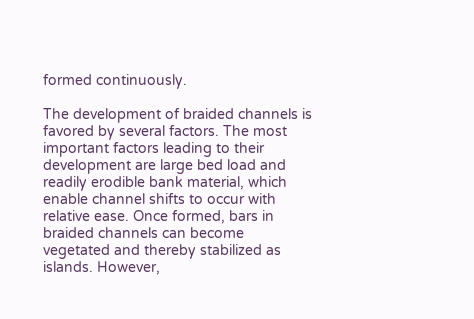formed continuously.

The development of braided channels is favored by several factors. The most important factors leading to their development are large bed load and readily erodible bank material, which enable channel shifts to occur with relative ease. Once formed, bars in braided channels can become vegetated and thereby stabilized as islands. However,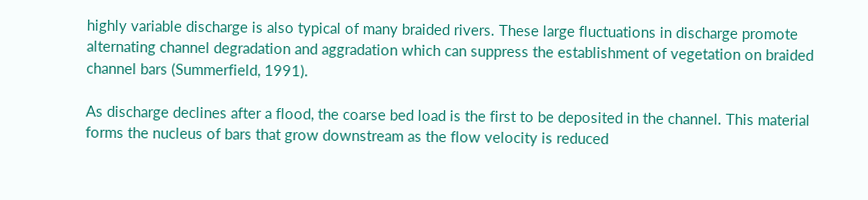highly variable discharge is also typical of many braided rivers. These large fluctuations in discharge promote alternating channel degradation and aggradation which can suppress the establishment of vegetation on braided channel bars (Summerfield, 1991).

As discharge declines after a flood, the coarse bed load is the first to be deposited in the channel. This material forms the nucleus of bars that grow downstream as the flow velocity is reduced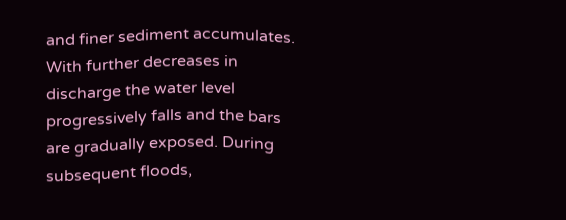and finer sediment accumulates. With further decreases in discharge the water level progressively falls and the bars are gradually exposed. During subsequent floods,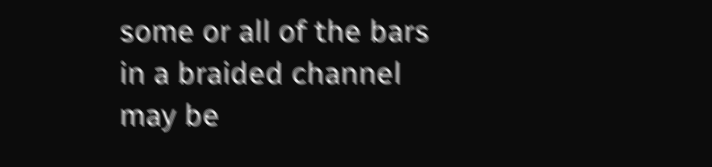some or all of the bars in a braided channel may be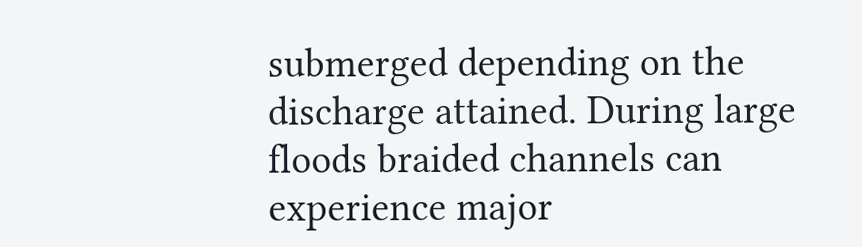submerged depending on the discharge attained. During large floods braided channels can experience major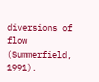diversions of flow (Summerfield, 1991).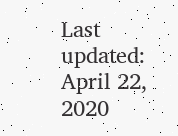Last updated: April 22, 2020